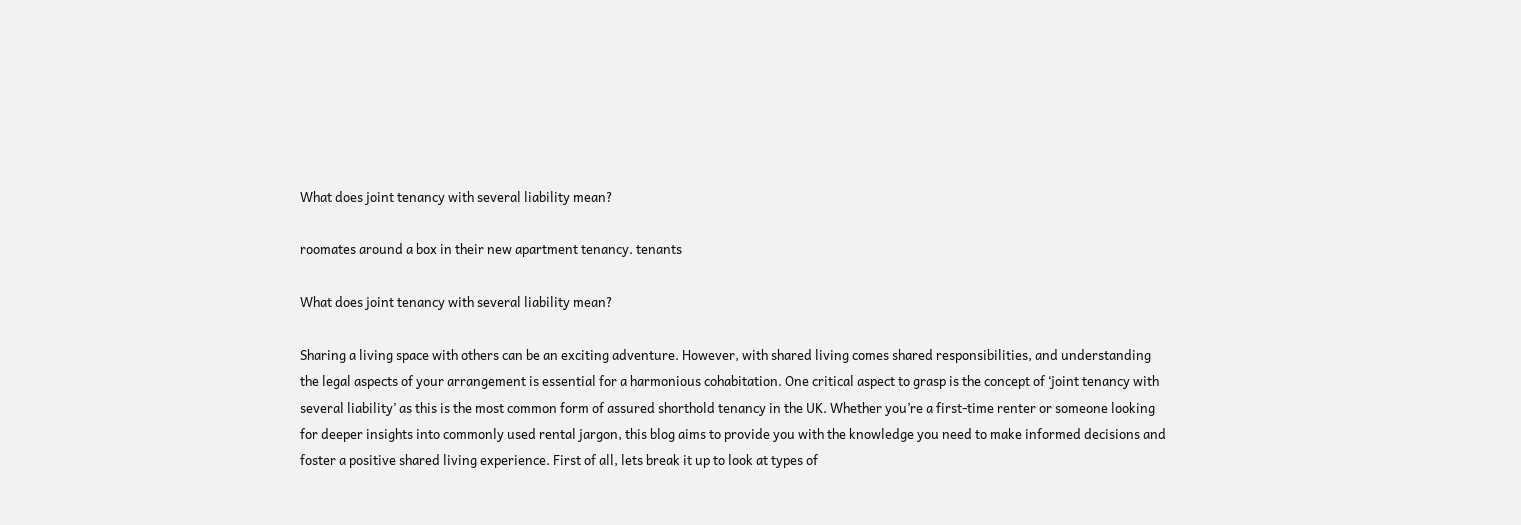What does joint tenancy with several liability mean?

roomates around a box in their new apartment tenancy. tenants

What does joint tenancy with several liability mean?

Sharing a living space with others can be an exciting adventure. However, with shared living comes shared responsibilities, and understanding the legal aspects of your arrangement is essential for a harmonious cohabitation. One critical aspect to grasp is the concept of ‘joint tenancy with several liability’ as this is the most common form of assured shorthold tenancy in the UK. Whether you’re a first-time renter or someone looking for deeper insights into commonly used rental jargon, this blog aims to provide you with the knowledge you need to make informed decisions and foster a positive shared living experience. First of all, lets break it up to look at types of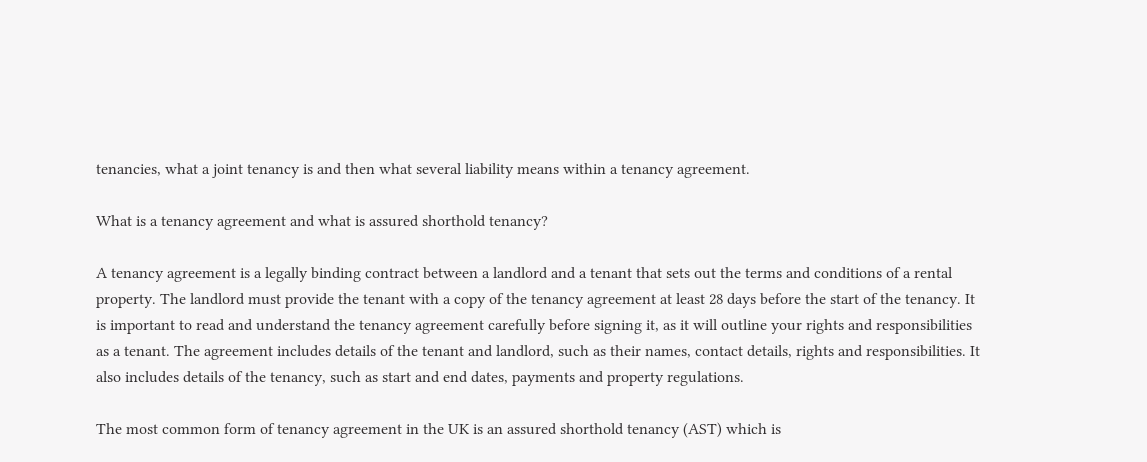tenancies, what a joint tenancy is and then what several liability means within a tenancy agreement.

What is a tenancy agreement and what is assured shorthold tenancy?

A tenancy agreement is a legally binding contract between a landlord and a tenant that sets out the terms and conditions of a rental property. The landlord must provide the tenant with a copy of the tenancy agreement at least 28 days before the start of the tenancy. It is important to read and understand the tenancy agreement carefully before signing it, as it will outline your rights and responsibilities as a tenant. The agreement includes details of the tenant and landlord, such as their names, contact details, rights and responsibilities. It also includes details of the tenancy, such as start and end dates, payments and property regulations.

The most common form of tenancy agreement in the UK is an assured shorthold tenancy (AST) which is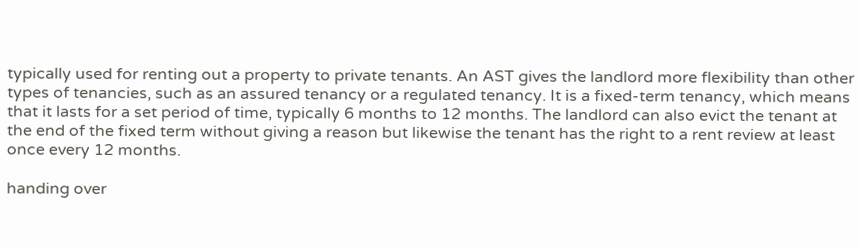typically used for renting out a property to private tenants. An AST gives the landlord more flexibility than other types of tenancies, such as an assured tenancy or a regulated tenancy. It is a fixed-term tenancy, which means that it lasts for a set period of time, typically 6 months to 12 months. The landlord can also evict the tenant at the end of the fixed term without giving a reason but likewise the tenant has the right to a rent review at least once every 12 months.

handing over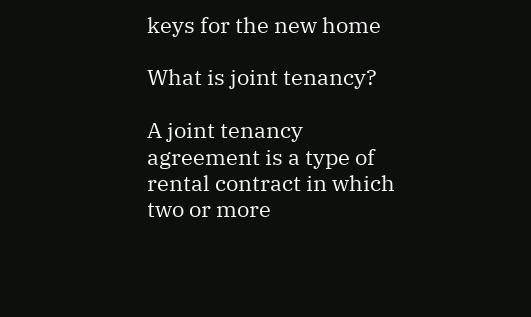keys for the new home

What is joint tenancy?

A joint tenancy agreement is a type of rental contract in which two or more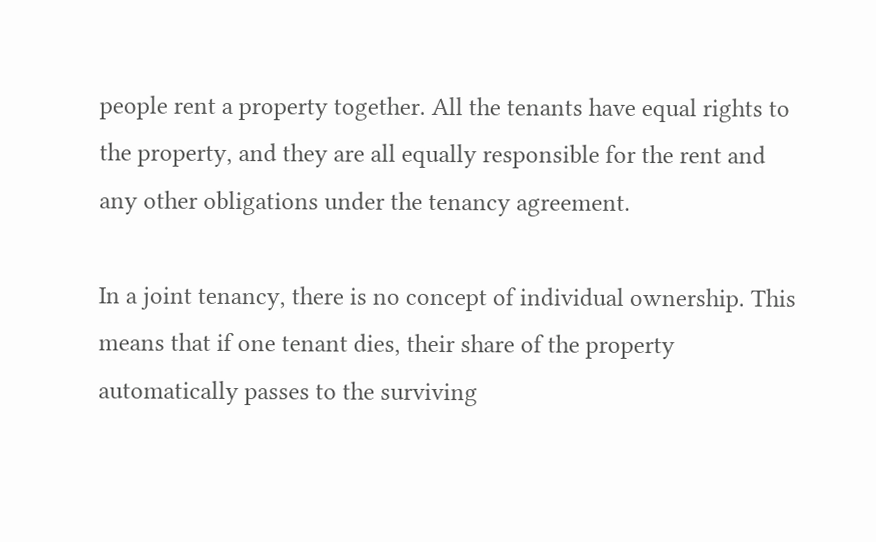people rent a property together. All the tenants have equal rights to the property, and they are all equally responsible for the rent and any other obligations under the tenancy agreement.

In a joint tenancy, there is no concept of individual ownership. This means that if one tenant dies, their share of the property automatically passes to the surviving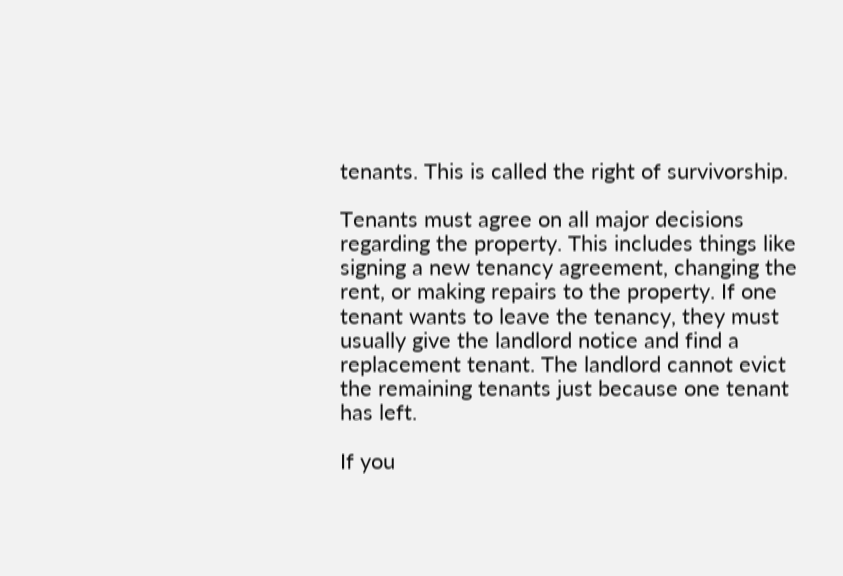tenants. This is called the right of survivorship.

Tenants must agree on all major decisions regarding the property. This includes things like signing a new tenancy agreement, changing the rent, or making repairs to the property. If one tenant wants to leave the tenancy, they must usually give the landlord notice and find a replacement tenant. The landlord cannot evict the remaining tenants just because one tenant has left.

If you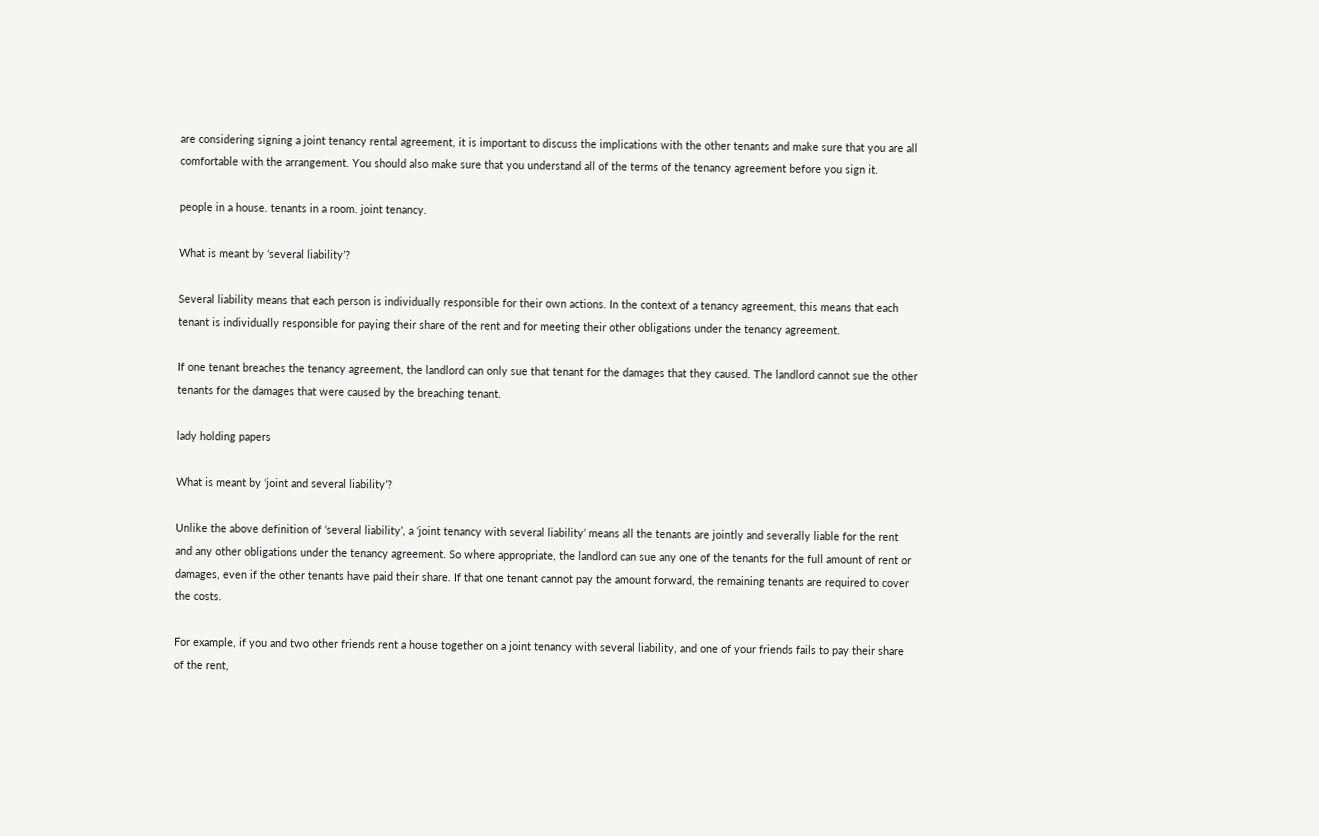are considering signing a joint tenancy rental agreement, it is important to discuss the implications with the other tenants and make sure that you are all comfortable with the arrangement. You should also make sure that you understand all of the terms of the tenancy agreement before you sign it.

people in a house. tenants in a room. joint tenancy.

What is meant by ‘several liability’?

Several liability means that each person is individually responsible for their own actions. In the context of a tenancy agreement, this means that each tenant is individually responsible for paying their share of the rent and for meeting their other obligations under the tenancy agreement.

If one tenant breaches the tenancy agreement, the landlord can only sue that tenant for the damages that they caused. The landlord cannot sue the other tenants for the damages that were caused by the breaching tenant.

lady holding papers

What is meant by ‘joint and several liability’?

Unlike the above definition of ‘several liability’, a ‘joint tenancy with several liability’ means all the tenants are jointly and severally liable for the rent and any other obligations under the tenancy agreement. So where appropriate, the landlord can sue any one of the tenants for the full amount of rent or damages, even if the other tenants have paid their share. If that one tenant cannot pay the amount forward, the remaining tenants are required to cover the costs.

For example, if you and two other friends rent a house together on a joint tenancy with several liability, and one of your friends fails to pay their share of the rent,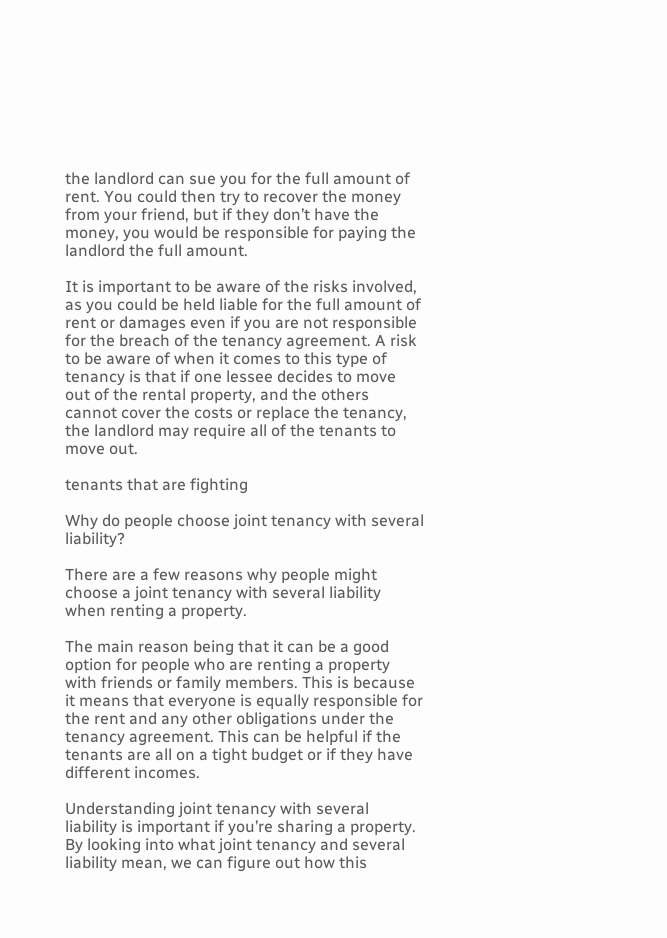the landlord can sue you for the full amount of rent. You could then try to recover the money from your friend, but if they don’t have the money, you would be responsible for paying the landlord the full amount.

It is important to be aware of the risks involved, as you could be held liable for the full amount of rent or damages even if you are not responsible for the breach of the tenancy agreement. A risk to be aware of when it comes to this type of tenancy is that if one lessee decides to move out of the rental property, and the others cannot cover the costs or replace the tenancy, the landlord may require all of the tenants to move out.

tenants that are fighting

Why do people choose joint tenancy with several liability?

There are a few reasons why people might choose a joint tenancy with several liability when renting a property.

The main reason being that it can be a good option for people who are renting a property with friends or family members. This is because it means that everyone is equally responsible for the rent and any other obligations under the tenancy agreement. This can be helpful if the tenants are all on a tight budget or if they have different incomes.

Understanding joint tenancy with several liability is important if you’re sharing a property. By looking into what joint tenancy and several liability mean, we can figure out how this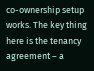co-ownership setup works. The key thing here is the tenancy agreement – a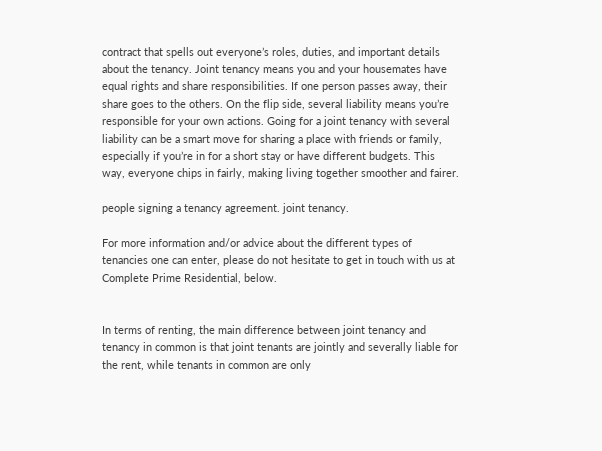contract that spells out everyone’s roles, duties, and important details about the tenancy. Joint tenancy means you and your housemates have equal rights and share responsibilities. If one person passes away, their share goes to the others. On the flip side, several liability means you’re responsible for your own actions. Going for a joint tenancy with several liability can be a smart move for sharing a place with friends or family, especially if you’re in for a short stay or have different budgets. This way, everyone chips in fairly, making living together smoother and fairer.

people signing a tenancy agreement. joint tenancy.

For more information and/or advice about the different types of tenancies one can enter, please do not hesitate to get in touch with us at Complete Prime Residential, below.


In terms of renting, the main difference between joint tenancy and tenancy in common is that joint tenants are jointly and severally liable for the rent, while tenants in common are only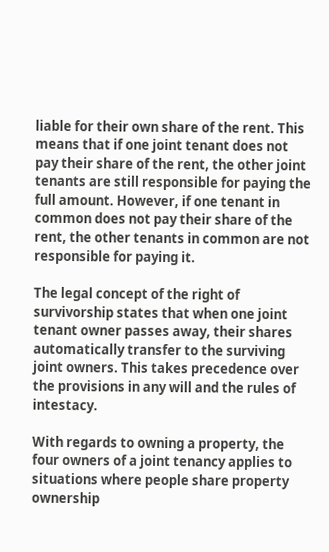liable for their own share of the rent. This means that if one joint tenant does not pay their share of the rent, the other joint tenants are still responsible for paying the full amount. However, if one tenant in common does not pay their share of the rent, the other tenants in common are not responsible for paying it.

The legal concept of the right of survivorship states that when one joint tenant owner passes away, their shares automatically transfer to the surviving joint owners. This takes precedence over the provisions in any will and the rules of intestacy.

With regards to owning a property, the four owners of a joint tenancy applies to situations where people share property ownership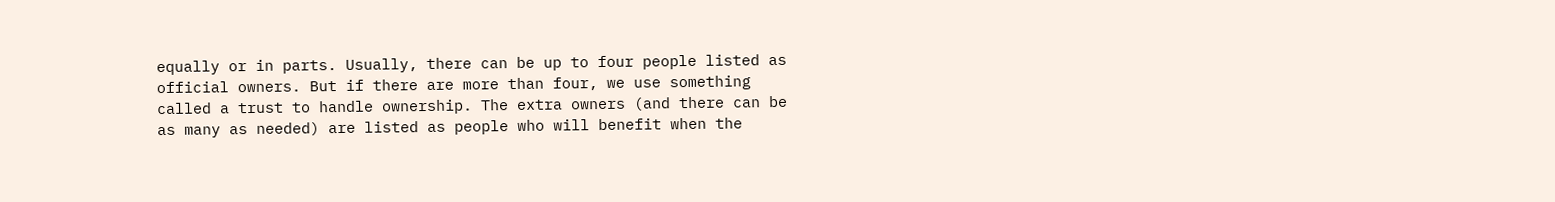equally or in parts. Usually, there can be up to four people listed as official owners. But if there are more than four, we use something called a trust to handle ownership. The extra owners (and there can be as many as needed) are listed as people who will benefit when the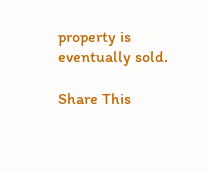property is eventually sold.

Share This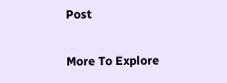Post

More To Explore